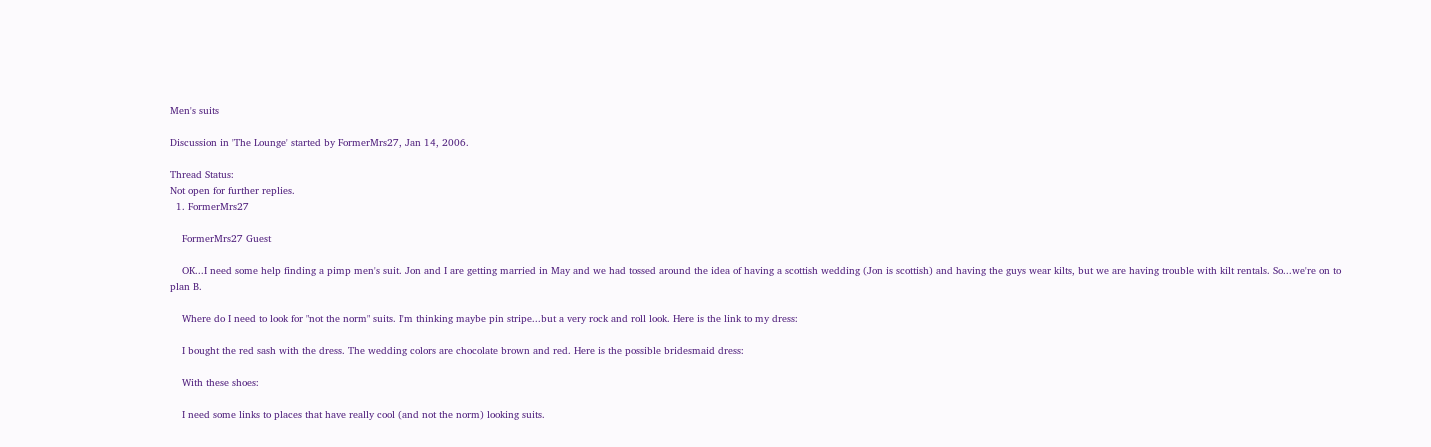Men's suits

Discussion in 'The Lounge' started by FormerMrs27, Jan 14, 2006.

Thread Status:
Not open for further replies.
  1. FormerMrs27

    FormerMrs27 Guest

    OK...I need some help finding a pimp men's suit. Jon and I are getting married in May and we had tossed around the idea of having a scottish wedding (Jon is scottish) and having the guys wear kilts, but we are having trouble with kilt rentals. So...we're on to plan B.

    Where do I need to look for "not the norm" suits. I'm thinking maybe pin stripe...but a very rock and roll look. Here is the link to my dress:

    I bought the red sash with the dress. The wedding colors are chocolate brown and red. Here is the possible bridesmaid dress:

    With these shoes:

    I need some links to places that have really cool (and not the norm) looking suits.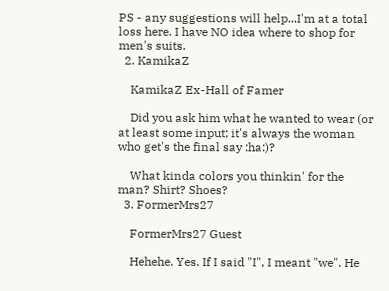PS - any suggestions will help...I'm at a total loss here. I have NO idea where to shop for men's suits.
  2. KamikaZ

    KamikaZ Ex-Hall of Famer

    Did you ask him what he wanted to wear (or at least some input; it's always the woman who get's the final say :ha:)?

    What kinda colors you thinkin' for the man? Shirt? Shoes?
  3. FormerMrs27

    FormerMrs27 Guest

    Hehehe. Yes. If I said "I", I meant "we". He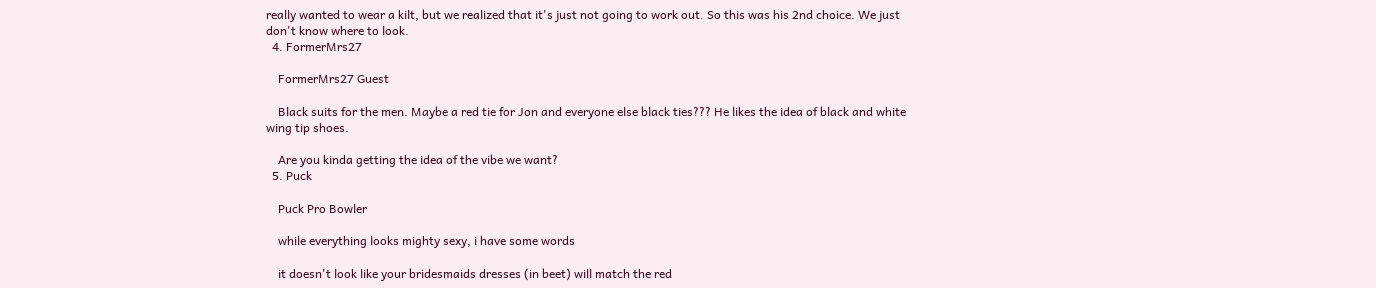really wanted to wear a kilt, but we realized that it's just not going to work out. So this was his 2nd choice. We just don't know where to look.
  4. FormerMrs27

    FormerMrs27 Guest

    Black suits for the men. Maybe a red tie for Jon and everyone else black ties??? He likes the idea of black and white wing tip shoes.

    Are you kinda getting the idea of the vibe we want?
  5. Puck

    Puck Pro Bowler

    while everything looks mighty sexy, i have some words

    it doesn't look like your bridesmaids dresses (in beet) will match the red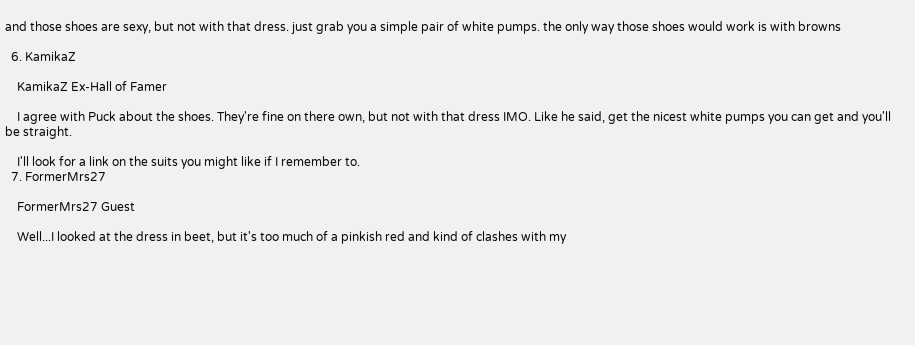and those shoes are sexy, but not with that dress. just grab you a simple pair of white pumps. the only way those shoes would work is with browns

  6. KamikaZ

    KamikaZ Ex-Hall of Famer

    I agree with Puck about the shoes. They're fine on there own, but not with that dress IMO. Like he said, get the nicest white pumps you can get and you'll be straight.

    I'll look for a link on the suits you might like if I remember to.
  7. FormerMrs27

    FormerMrs27 Guest

    Well...I looked at the dress in beet, but it's too much of a pinkish red and kind of clashes with my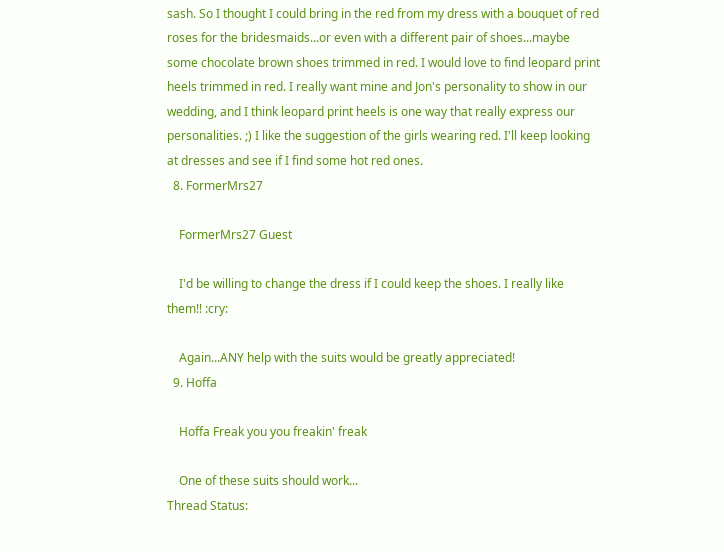sash. So I thought I could bring in the red from my dress with a bouquet of red roses for the bridesmaids...or even with a different pair of shoes...maybe some chocolate brown shoes trimmed in red. I would love to find leopard print heels trimmed in red. I really want mine and Jon's personality to show in our wedding, and I think leopard print heels is one way that really express our personalities. ;) I like the suggestion of the girls wearing red. I'll keep looking at dresses and see if I find some hot red ones.
  8. FormerMrs27

    FormerMrs27 Guest

    I'd be willing to change the dress if I could keep the shoes. I really like them!! :cry:

    Again...ANY help with the suits would be greatly appreciated!
  9. Hoffa

    Hoffa Freak you you freakin' freak

    One of these suits should work...
Thread Status: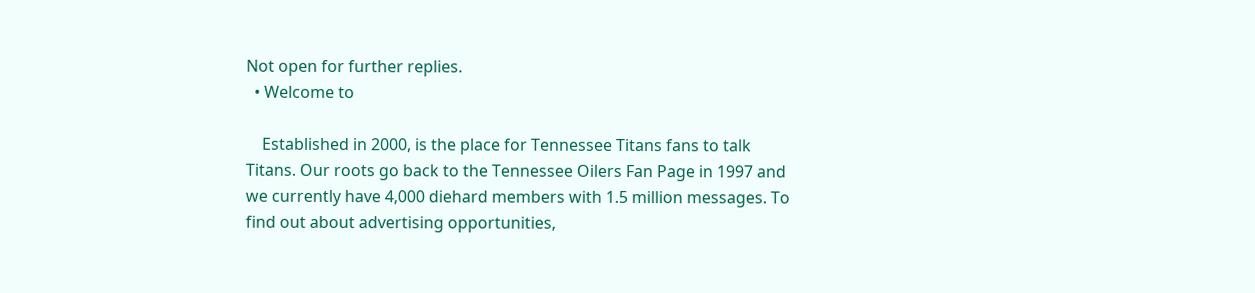Not open for further replies.
  • Welcome to

    Established in 2000, is the place for Tennessee Titans fans to talk Titans. Our roots go back to the Tennessee Oilers Fan Page in 1997 and we currently have 4,000 diehard members with 1.5 million messages. To find out about advertising opportunities,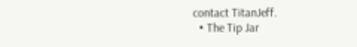contact TitanJeff.
  • The Tip Jar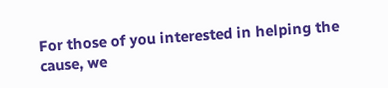For those of you interested in helping the cause, we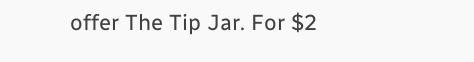offer The Tip Jar. For $2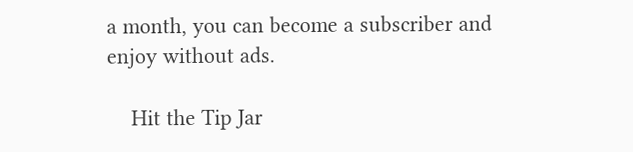a month, you can become a subscriber and enjoy without ads.

    Hit the Tip Jar